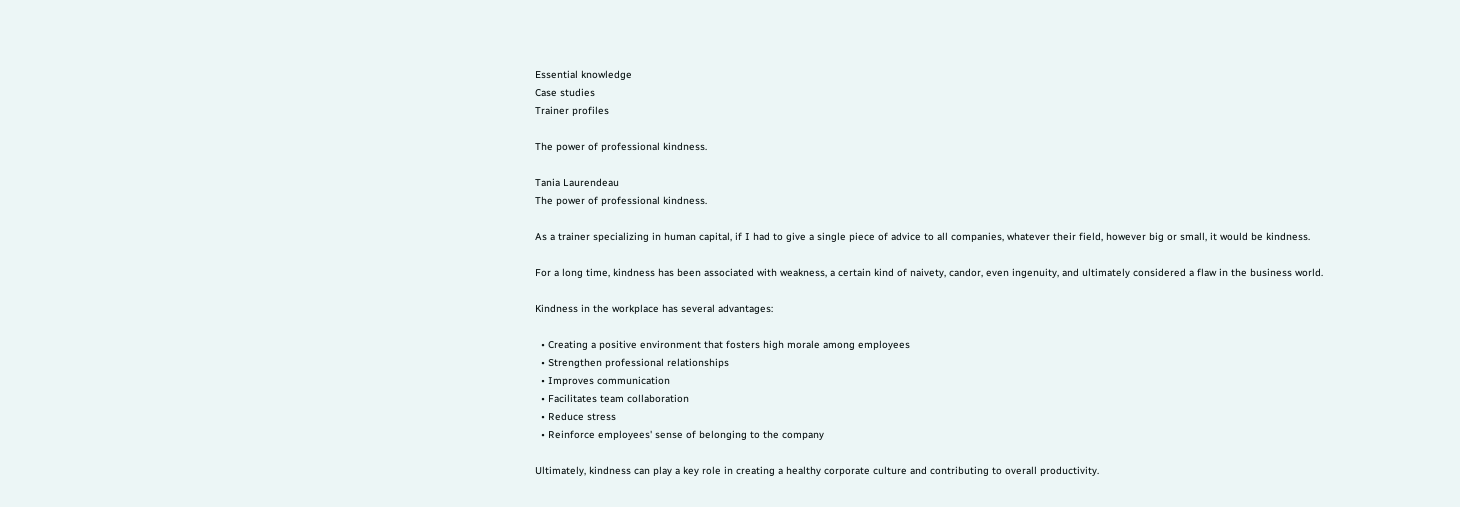Essential knowledge
Case studies
Trainer profiles

The power of professional kindness.

Tania Laurendeau
The power of professional kindness.

As a trainer specializing in human capital, if I had to give a single piece of advice to all companies, whatever their field, however big or small, it would be kindness.

For a long time, kindness has been associated with weakness, a certain kind of naivety, candor, even ingenuity, and ultimately considered a flaw in the business world.

Kindness in the workplace has several advantages:

  • Creating a positive environment that fosters high morale among employees
  • Strengthen professional relationships
  • Improves communication
  • Facilitates team collaboration
  • Reduce stress
  • Reinforce employees' sense of belonging to the company

Ultimately, kindness can play a key role in creating a healthy corporate culture and contributing to overall productivity.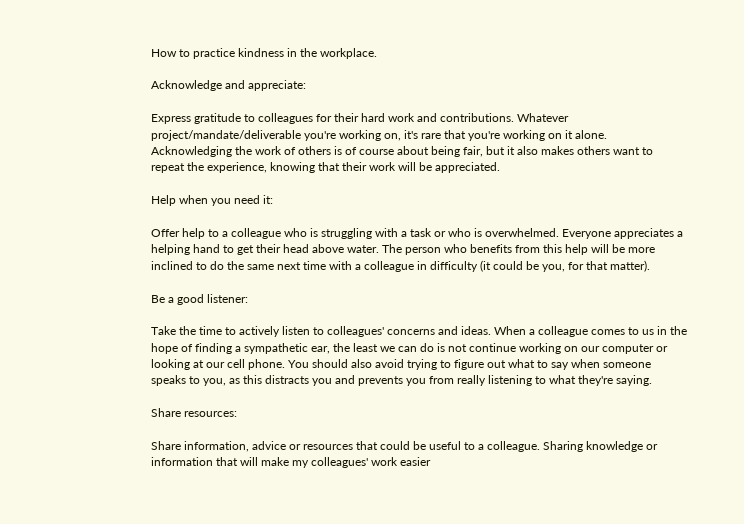How to practice kindness in the workplace.

Acknowledge and appreciate:

Express gratitude to colleagues for their hard work and contributions. Whatever project/mandate/deliverable you're working on, it's rare that you're working on it alone. Acknowledging the work of others is of course about being fair, but it also makes others want to repeat the experience, knowing that their work will be appreciated.

Help when you need it:

Offer help to a colleague who is struggling with a task or who is overwhelmed. Everyone appreciates a helping hand to get their head above water. The person who benefits from this help will be more inclined to do the same next time with a colleague in difficulty (it could be you, for that matter).

Be a good listener:

Take the time to actively listen to colleagues' concerns and ideas. When a colleague comes to us in the hope of finding a sympathetic ear, the least we can do is not continue working on our computer or looking at our cell phone. You should also avoid trying to figure out what to say when someone speaks to you, as this distracts you and prevents you from really listening to what they're saying.

Share resources:

Share information, advice or resources that could be useful to a colleague. Sharing knowledge or information that will make my colleagues' work easier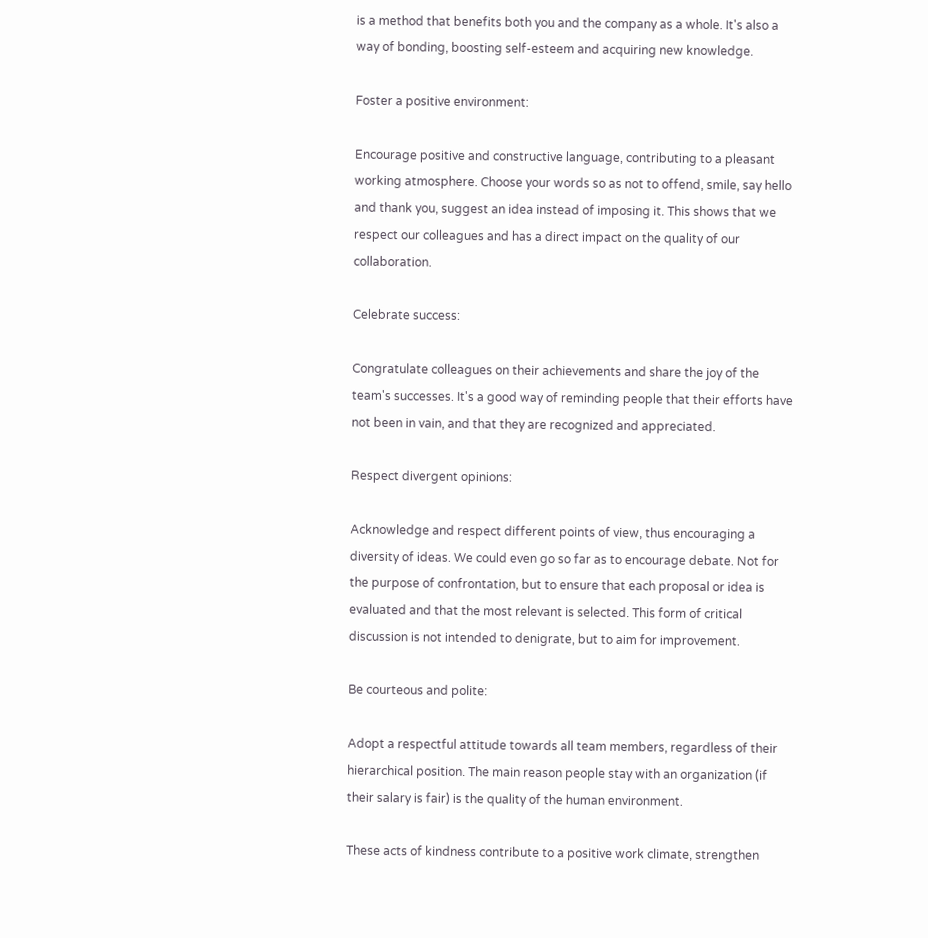is a method that benefits both you and the company as a whole. It's also a way of bonding, boosting self-esteem and acquiring new knowledge.

Foster a positive environment:

Encourage positive and constructive language, contributing to a pleasant working atmosphere. Choose your words so as not to offend, smile, say hello and thank you, suggest an idea instead of imposing it. This shows that we respect our colleagues and has a direct impact on the quality of our collaboration.

Celebrate success:

Congratulate colleagues on their achievements and share the joy of the team's successes. It's a good way of reminding people that their efforts have not been in vain, and that they are recognized and appreciated.

Respect divergent opinions:

Acknowledge and respect different points of view, thus encouraging a diversity of ideas. We could even go so far as to encourage debate. Not for the purpose of confrontation, but to ensure that each proposal or idea is evaluated and that the most relevant is selected. This form of critical discussion is not intended to denigrate, but to aim for improvement.

Be courteous and polite:

Adopt a respectful attitude towards all team members, regardless of their hierarchical position. The main reason people stay with an organization (if their salary is fair) is the quality of the human environment.

These acts of kindness contribute to a positive work climate, strengthen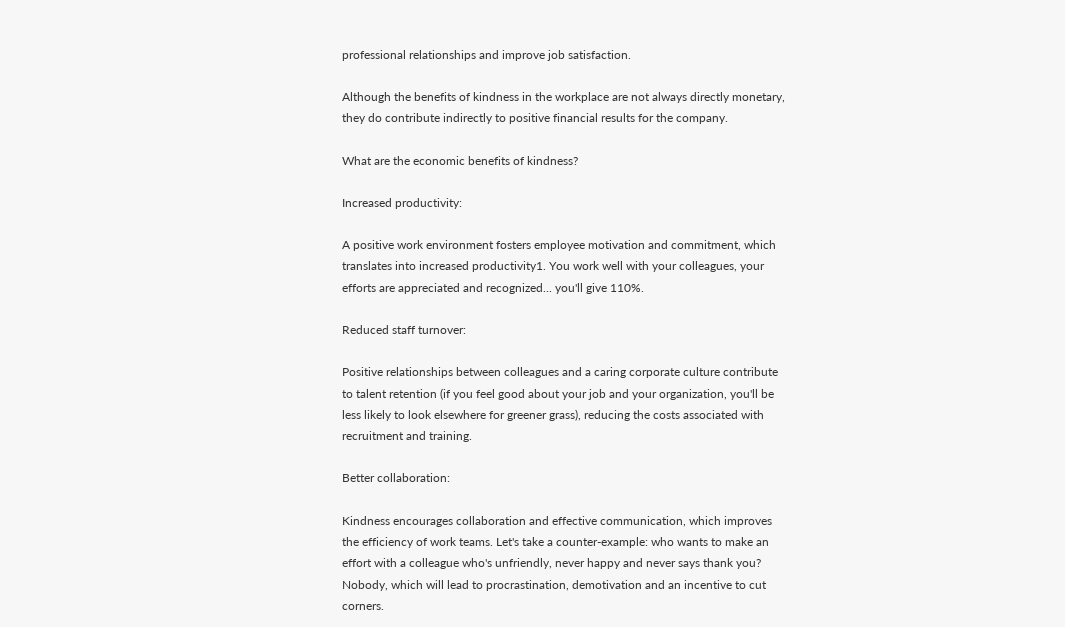professional relationships and improve job satisfaction.

Although the benefits of kindness in the workplace are not always directly monetary, they do contribute indirectly to positive financial results for the company.

What are the economic benefits of kindness?

Increased productivity:

A positive work environment fosters employee motivation and commitment, which translates into increased productivity1. You work well with your colleagues, your efforts are appreciated and recognized... you'll give 110%.

Reduced staff turnover:

Positive relationships between colleagues and a caring corporate culture contribute to talent retention (if you feel good about your job and your organization, you'll be less likely to look elsewhere for greener grass), reducing the costs associated with recruitment and training.

Better collaboration:

Kindness encourages collaboration and effective communication, which improves the efficiency of work teams. Let's take a counter-example: who wants to make an effort with a colleague who's unfriendly, never happy and never says thank you? Nobody, which will lead to procrastination, demotivation and an incentive to cut corners.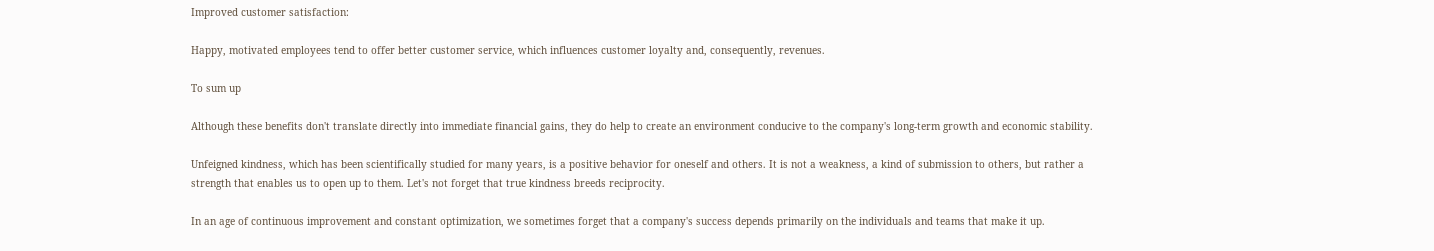Improved customer satisfaction:

Happy, motivated employees tend to offer better customer service, which influences customer loyalty and, consequently, revenues.

To sum up

Although these benefits don't translate directly into immediate financial gains, they do help to create an environment conducive to the company's long-term growth and economic stability.

Unfeigned kindness, which has been scientifically studied for many years, is a positive behavior for oneself and others. It is not a weakness, a kind of submission to others, but rather a strength that enables us to open up to them. Let's not forget that true kindness breeds reciprocity.

In an age of continuous improvement and constant optimization, we sometimes forget that a company's success depends primarily on the individuals and teams that make it up.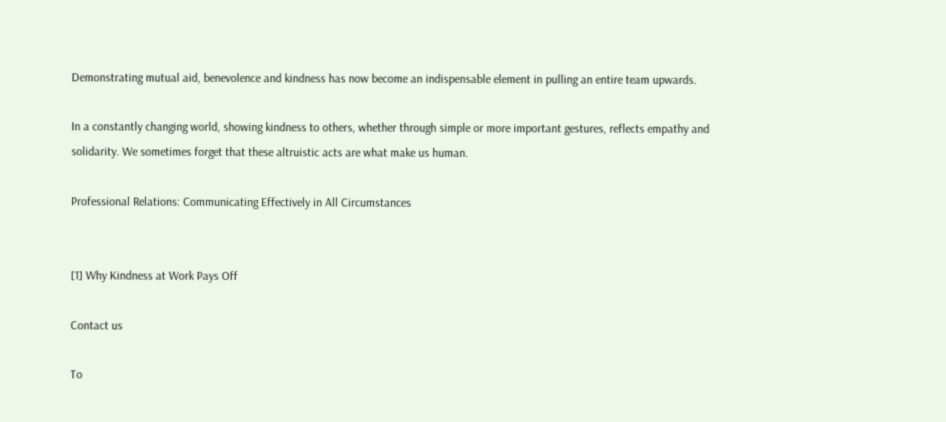Demonstrating mutual aid, benevolence and kindness has now become an indispensable element in pulling an entire team upwards.

In a constantly changing world, showing kindness to others, whether through simple or more important gestures, reflects empathy and solidarity. We sometimes forget that these altruistic acts are what make us human.

Professional Relations: Communicating Effectively in All Circumstances


[1] Why Kindness at Work Pays Off

Contact us

To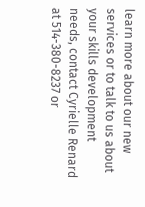learn more about our new services or to talk to us about your skills development needs, contact Cyrielle Renard at 514-380-8237 or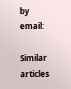by email:

Similar articles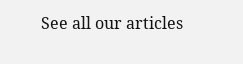See all our articles